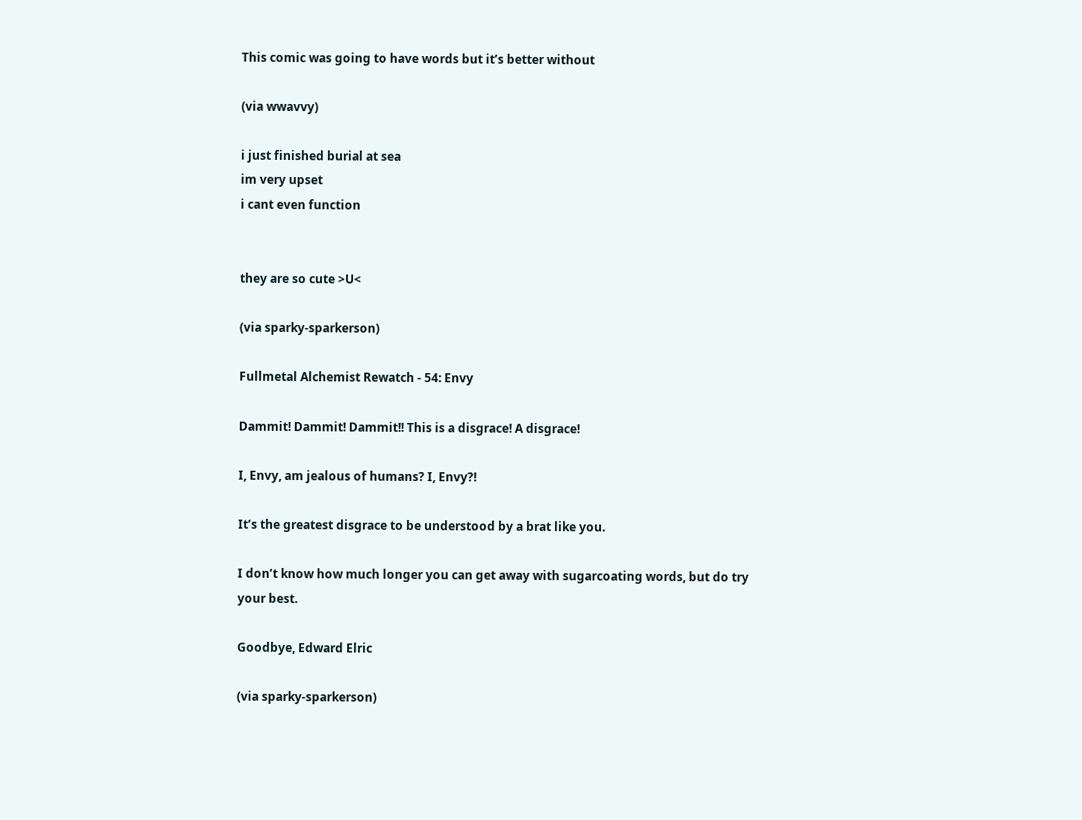This comic was going to have words but it’s better without

(via wwavvy)

i just finished burial at sea
im very upset
i cant even function


they are so cute >U<

(via sparky-sparkerson)

Fullmetal Alchemist Rewatch - 54: Envy

Dammit! Dammit! Dammit!! This is a disgrace! A disgrace!

I, Envy, am jealous of humans? I, Envy?!

It’s the greatest disgrace to be understood by a brat like you.

I don’t know how much longer you can get away with sugarcoating words, but do try your best.

Goodbye, Edward Elric

(via sparky-sparkerson)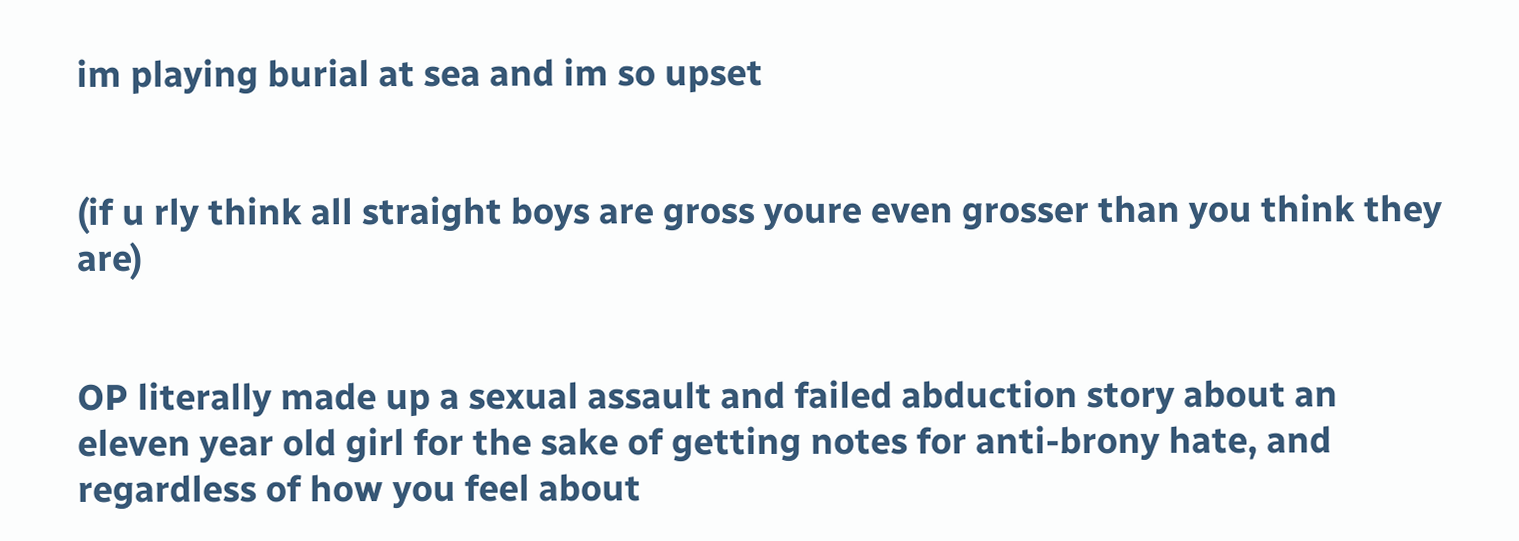im playing burial at sea and im so upset


(if u rly think all straight boys are gross youre even grosser than you think they are)


OP literally made up a sexual assault and failed abduction story about an eleven year old girl for the sake of getting notes for anti-brony hate, and regardless of how you feel about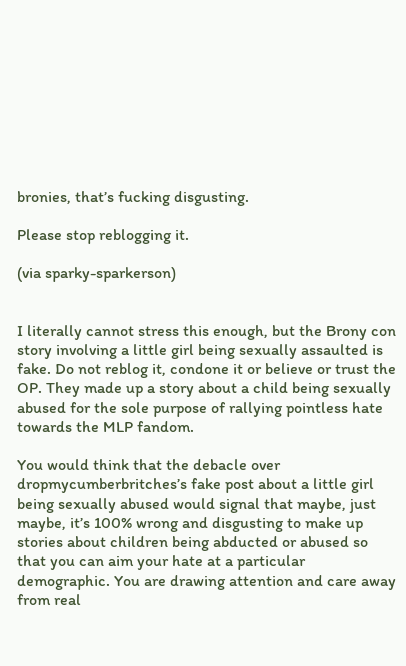bronies, that’s fucking disgusting.

Please stop reblogging it.

(via sparky-sparkerson)


I literally cannot stress this enough, but the Brony con story involving a little girl being sexually assaulted is fake. Do not reblog it, condone it or believe or trust the OP. They made up a story about a child being sexually abused for the sole purpose of rallying pointless hate towards the MLP fandom.

You would think that the debacle over dropmycumberbritches’s fake post about a little girl being sexually abused would signal that maybe, just maybe, it’s 100% wrong and disgusting to make up stories about children being abducted or abused so that you can aim your hate at a particular demographic. You are drawing attention and care away from real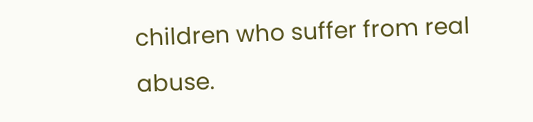children who suffer from real abuse.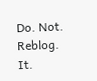Do. Not. Reblog. It.